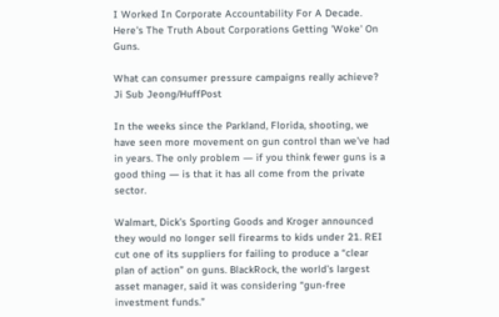I Worked In Corporate Accountability For A Decade. Here's The Truth About Corporations Getting 'Woke' On Guns.

What can consumer pressure campaigns really achieve?
Ji Sub Jeong/HuffPost

In the weeks since the Parkland, Florida, shooting, we have seen more movement on gun control than we’ve had in years. The only problem ― if you think fewer guns is a good thing ― is that it has all come from the private sector.

Walmart, Dick’s Sporting Goods and Kroger announced they would no longer sell firearms to kids under 21. REI cut one of its suppliers for failing to produce a “clear plan of action” on guns. BlackRock, the world’s largest asset manager, said it was considering “gun-free investment funds.”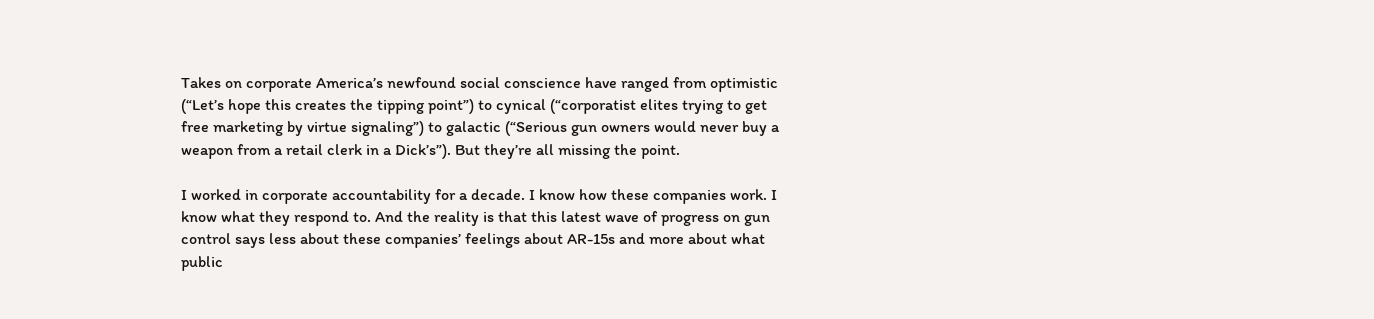Takes on corporate America’s newfound social conscience have ranged from optimistic (“Let’s hope this creates the tipping point”) to cynical (“corporatist elites trying to get free marketing by virtue signaling”) to galactic (“Serious gun owners would never buy a weapon from a retail clerk in a Dick’s”). But they’re all missing the point.

I worked in corporate accountability for a decade. I know how these companies work. I know what they respond to. And the reality is that this latest wave of progress on gun control says less about these companies’ feelings about AR-15s and more about what public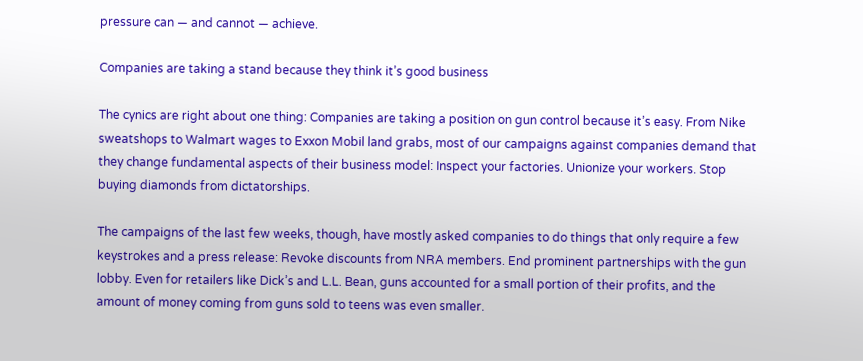pressure can ― and cannot ― achieve.

Companies are taking a stand because they think it’s good business

The cynics are right about one thing: Companies are taking a position on gun control because it’s easy. From Nike sweatshops to Walmart wages to Exxon Mobil land grabs, most of our campaigns against companies demand that they change fundamental aspects of their business model: Inspect your factories. Unionize your workers. Stop buying diamonds from dictatorships.

The campaigns of the last few weeks, though, have mostly asked companies to do things that only require a few keystrokes and a press release: Revoke discounts from NRA members. End prominent partnerships with the gun lobby. Even for retailers like Dick’s and L.L. Bean, guns accounted for a small portion of their profits, and the amount of money coming from guns sold to teens was even smaller.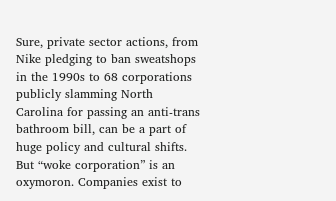Sure, private sector actions, from Nike pledging to ban sweatshops in the 1990s to 68 corporations publicly slamming North Carolina for passing an anti-trans bathroom bill, can be a part of huge policy and cultural shifts. But “woke corporation” is an oxymoron. Companies exist to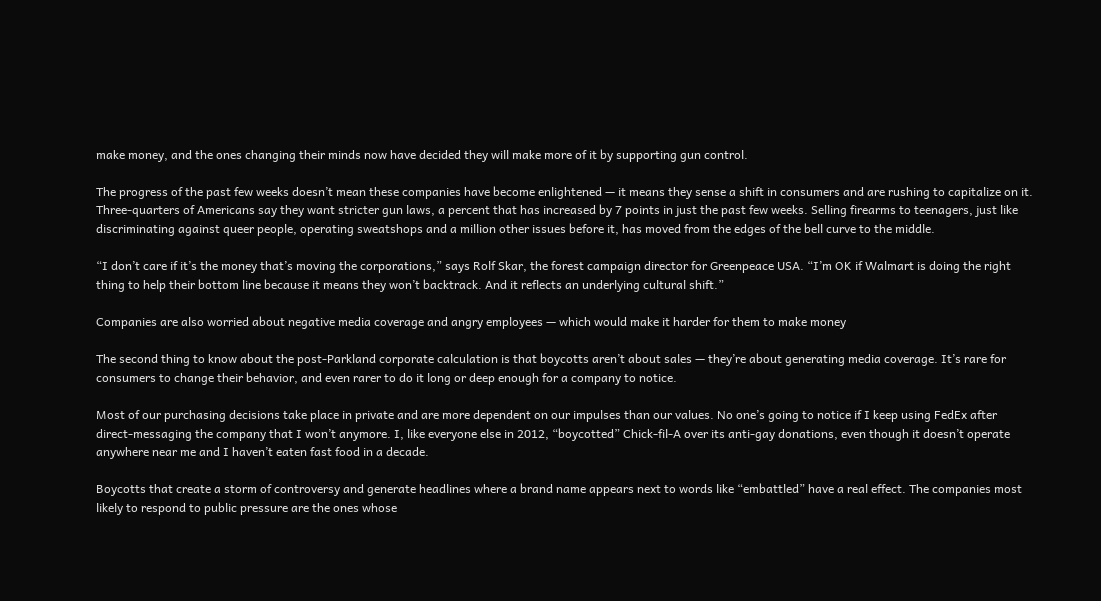make money, and the ones changing their minds now have decided they will make more of it by supporting gun control.

The progress of the past few weeks doesn’t mean these companies have become enlightened — it means they sense a shift in consumers and are rushing to capitalize on it. Three-quarters of Americans say they want stricter gun laws, a percent that has increased by 7 points in just the past few weeks. Selling firearms to teenagers, just like discriminating against queer people, operating sweatshops and a million other issues before it, has moved from the edges of the bell curve to the middle.

“I don’t care if it’s the money that’s moving the corporations,” says Rolf Skar, the forest campaign director for Greenpeace USA. “I’m OK if Walmart is doing the right thing to help their bottom line because it means they won’t backtrack. And it reflects an underlying cultural shift.”

Companies are also worried about negative media coverage and angry employees — which would make it harder for them to make money

The second thing to know about the post-Parkland corporate calculation is that boycotts aren’t about sales — they’re about generating media coverage. It’s rare for consumers to change their behavior, and even rarer to do it long or deep enough for a company to notice.

Most of our purchasing decisions take place in private and are more dependent on our impulses than our values. No one’s going to notice if I keep using FedEx after direct-messaging the company that I won’t anymore. I, like everyone else in 2012, “boycotted” Chick-fil-A over its anti-gay donations, even though it doesn’t operate anywhere near me and I haven’t eaten fast food in a decade.

Boycotts that create a storm of controversy and generate headlines where a brand name appears next to words like “embattled” have a real effect. The companies most likely to respond to public pressure are the ones whose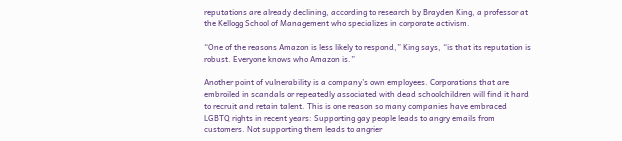reputations are already declining, according to research by Brayden King, a professor at the Kellogg School of Management who specializes in corporate activism.

“One of the reasons Amazon is less likely to respond,” King says, “is that its reputation is robust. Everyone knows who Amazon is.”

Another point of vulnerability is a company’s own employees. Corporations that are embroiled in scandals or repeatedly associated with dead schoolchildren will find it hard to recruit and retain talent. This is one reason so many companies have embraced LGBTQ rights in recent years: Supporting gay people leads to angry emails from customers. Not supporting them leads to angrier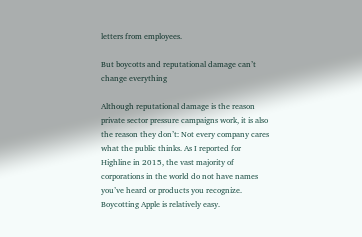letters from employees.

But boycotts and reputational damage can’t change everything

Although reputational damage is the reason private sector pressure campaigns work, it is also the reason they don’t: Not every company cares what the public thinks. As I reported for Highline in 2015, the vast majority of corporations in the world do not have names you’ve heard or products you recognize. Boycotting Apple is relatively easy.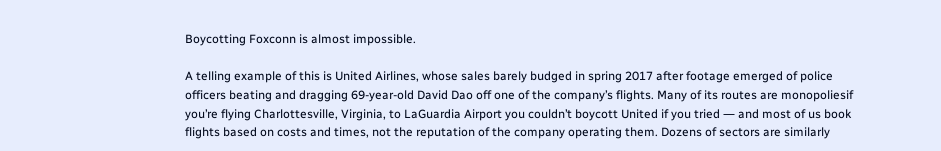Boycotting Foxconn is almost impossible.

A telling example of this is United Airlines, whose sales barely budged in spring 2017 after footage emerged of police officers beating and dragging 69-year-old David Dao off one of the company’s flights. Many of its routes are monopoliesif you’re flying Charlottesville, Virginia, to LaGuardia Airport you couldn’t boycott United if you tried ― and most of us book flights based on costs and times, not the reputation of the company operating them. Dozens of sectors are similarly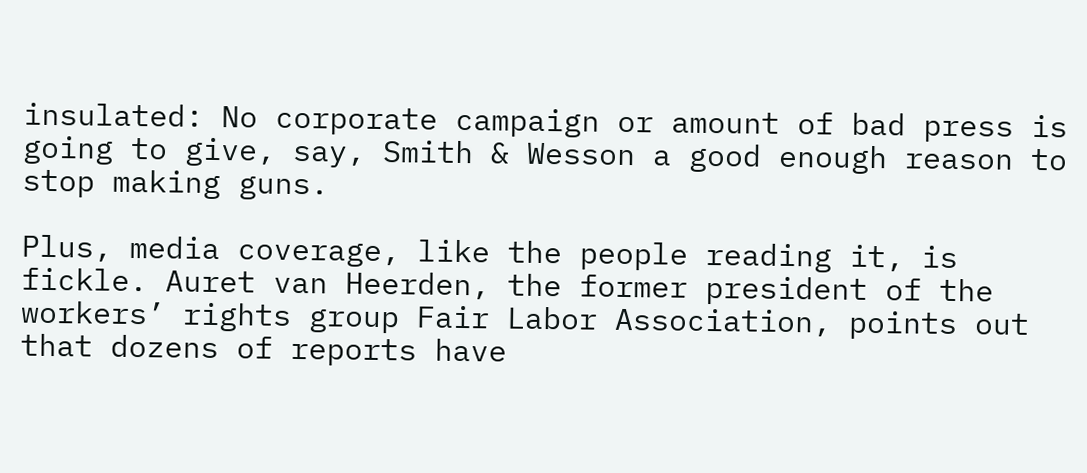insulated: No corporate campaign or amount of bad press is going to give, say, Smith & Wesson a good enough reason to stop making guns.

Plus, media coverage, like the people reading it, is fickle. Auret van Heerden, the former president of the workers’ rights group Fair Labor Association, points out that dozens of reports have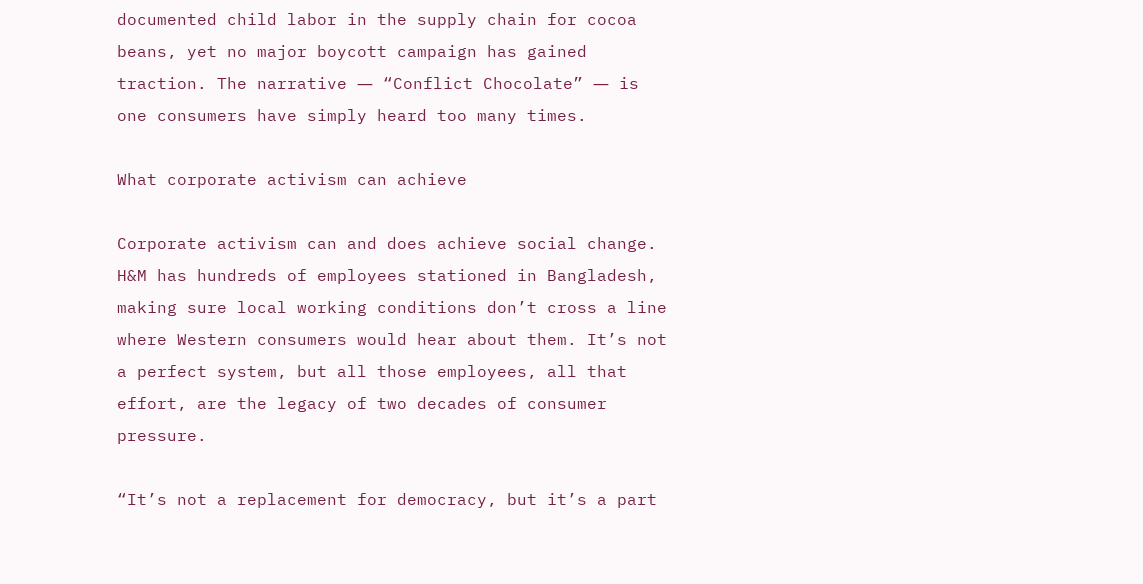documented child labor in the supply chain for cocoa beans, yet no major boycott campaign has gained traction. The narrative ― “Conflict Chocolate” ― is one consumers have simply heard too many times.

What corporate activism can achieve

Corporate activism can and does achieve social change. H&M has hundreds of employees stationed in Bangladesh, making sure local working conditions don’t cross a line where Western consumers would hear about them. It’s not a perfect system, but all those employees, all that effort, are the legacy of two decades of consumer pressure.

“It’s not a replacement for democracy, but it’s a part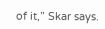of it,” Skar says.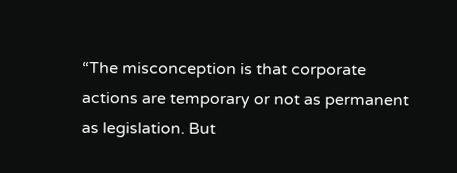“The misconception is that corporate actions are temporary or not as permanent as legislation. But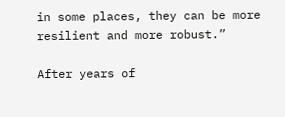in some places, they can be more resilient and more robust.”

After years of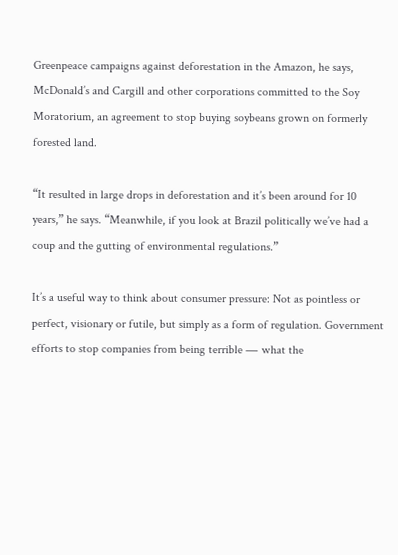Greenpeace campaigns against deforestation in the Amazon, he says, McDonald’s and Cargill and other corporations committed to the Soy Moratorium, an agreement to stop buying soybeans grown on formerly forested land.

“It resulted in large drops in deforestation and it’s been around for 10 years,” he says. “Meanwhile, if you look at Brazil politically we’ve had a coup and the gutting of environmental regulations.”

It’s a useful way to think about consumer pressure: Not as pointless or perfect, visionary or futile, but simply as a form of regulation. Government efforts to stop companies from being terrible ― what the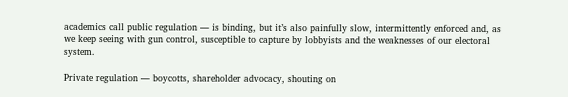academics call public regulation ― is binding, but it’s also painfully slow, intermittently enforced and, as we keep seeing with gun control, susceptible to capture by lobbyists and the weaknesses of our electoral system.

Private regulation ― boycotts, shareholder advocacy, shouting on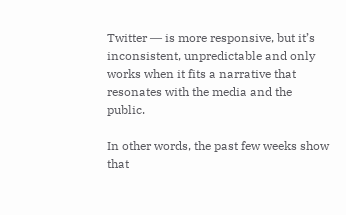Twitter ― is more responsive, but it’s inconsistent, unpredictable and only works when it fits a narrative that resonates with the media and the public.

In other words, the past few weeks show that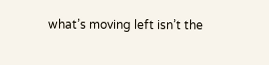what’s moving left isn’t the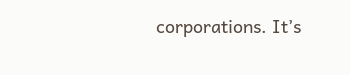corporations. It’s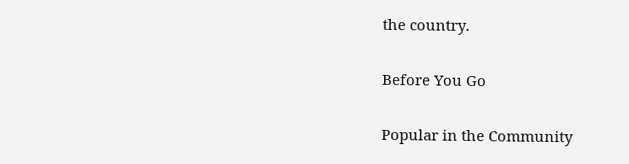the country.

Before You Go

Popular in the Community